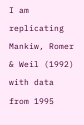I am replicating Mankiw, Romer & Weil (1992) with data from 1995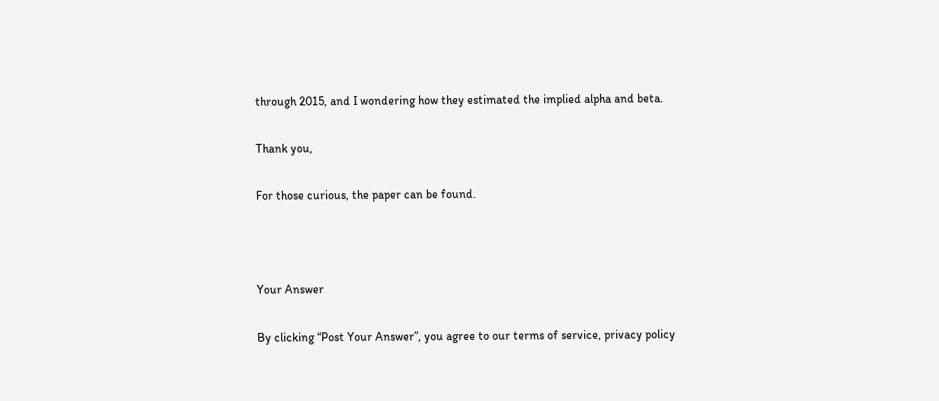through 2015, and I wondering how they estimated the implied alpha and beta.

Thank you,

For those curious, the paper can be found.



Your Answer

By clicking “Post Your Answer”, you agree to our terms of service, privacy policy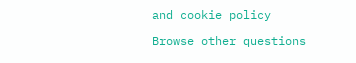and cookie policy

Browse other questions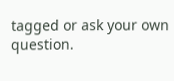tagged or ask your own question.